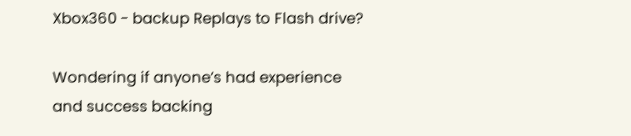Xbox360 - backup Replays to Flash drive?

Wondering if anyone’s had experience and success backing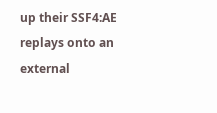up their SSF4:AE replays onto an external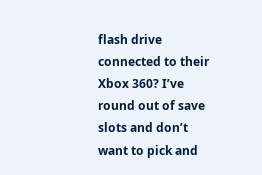flash drive connected to their Xbox 360? I’ve round out of save slots and don’t want to pick and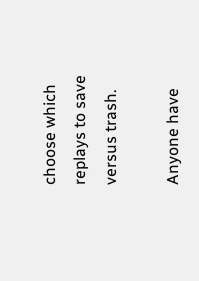choose which replays to save versus trash.

Anyone have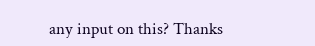any input on this? Thanks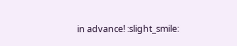in advance! :slight_smile: